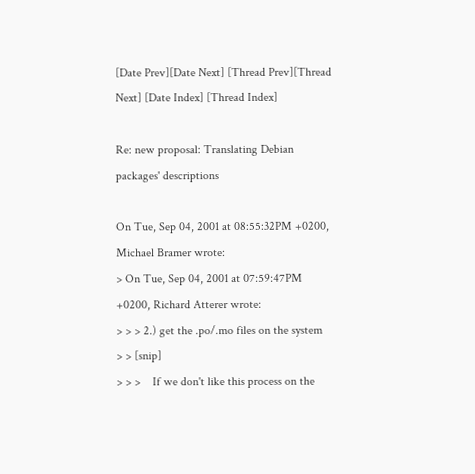[Date Prev][Date Next] [Thread Prev][Thread Next] [Date Index] [Thread Index]

Re: new proposal: Translating Debian packages' descriptions

On Tue, Sep 04, 2001 at 08:55:32PM +0200, Michael Bramer wrote:
> On Tue, Sep 04, 2001 at 07:59:47PM +0200, Richard Atterer wrote:
> > > 2.) get the .po/.mo files on the system
> > [snip]
> > >    If we don't like this process on the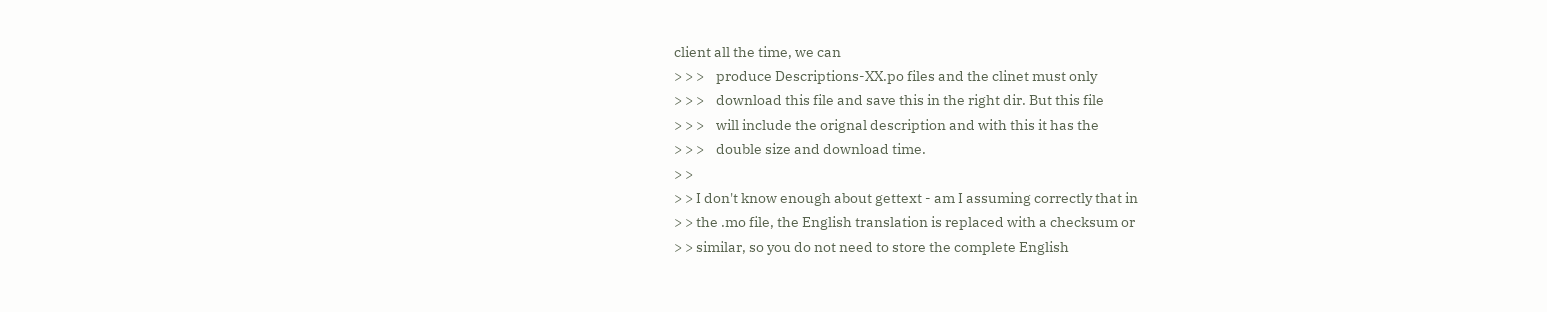client all the time, we can
> > >    produce Descriptions-XX.po files and the clinet must only
> > >    download this file and save this in the right dir. But this file
> > >    will include the orignal description and with this it has the
> > >    double size and download time.
> >
> > I don't know enough about gettext - am I assuming correctly that in
> > the .mo file, the English translation is replaced with a checksum or
> > similar, so you do not need to store the complete English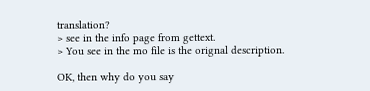translation?
> see in the info page from gettext.
> You see in the mo file is the orignal description.

OK, then why do you say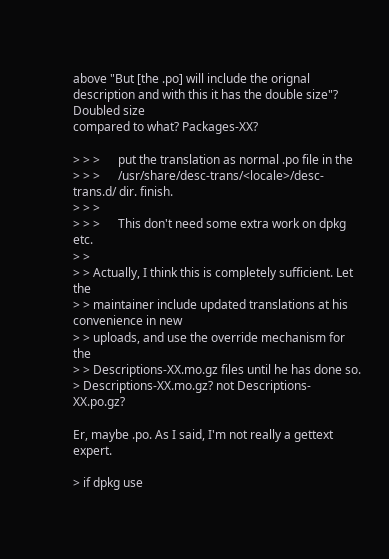above "But [the .po] will include the orignal
description and with this it has the double size"? Doubled size
compared to what? Packages-XX?

> > >      put the translation as normal .po file in the
> > >      /usr/share/desc-trans/<locale>/desc-trans.d/ dir. finish.
> > >
> > >      This don't need some extra work on dpkg etc.
> >
> > Actually, I think this is completely sufficient. Let the
> > maintainer include updated translations at his convenience in new
> > uploads, and use the override mechanism for the
> > Descriptions-XX.mo.gz files until he has done so.
> Descriptions-XX.mo.gz? not Descriptions-XX.po.gz?

Er, maybe .po. As I said, I'm not really a gettext expert.

> if dpkg use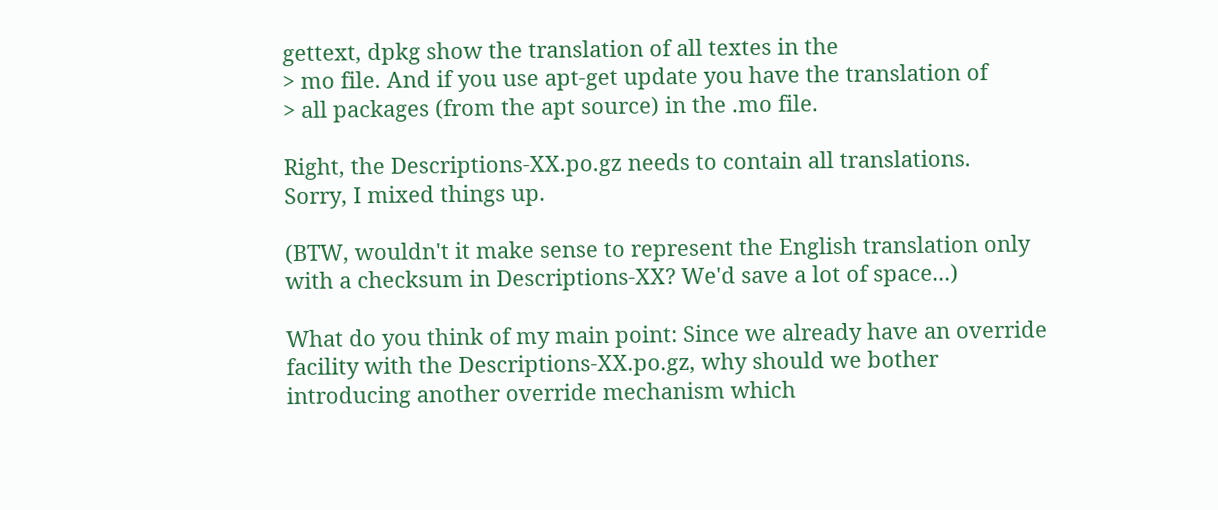gettext, dpkg show the translation of all textes in the
> mo file. And if you use apt-get update you have the translation of
> all packages (from the apt source) in the .mo file.

Right, the Descriptions-XX.po.gz needs to contain all translations.
Sorry, I mixed things up.

(BTW, wouldn't it make sense to represent the English translation only
with a checksum in Descriptions-XX? We'd save a lot of space...)

What do you think of my main point: Since we already have an override
facility with the Descriptions-XX.po.gz, why should we bother
introducing another override mechanism which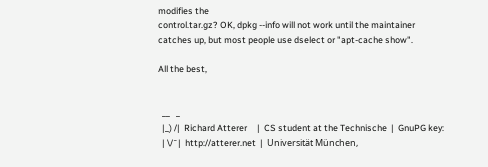modifies the
control.tar.gz? OK, dpkg --info will not work until the maintainer
catches up, but most people use dselect or "apt-cache show".

All the best,


  __   _
  |_) /|  Richard Atterer     |  CS student at the Technische  |  GnuPG key:
  | \/¯|  http://atterer.net  |  Universität München,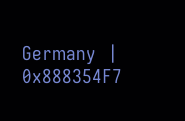Germany  |  0x888354F7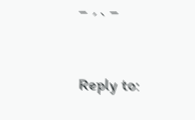¯ ´` ¯

Reply to: